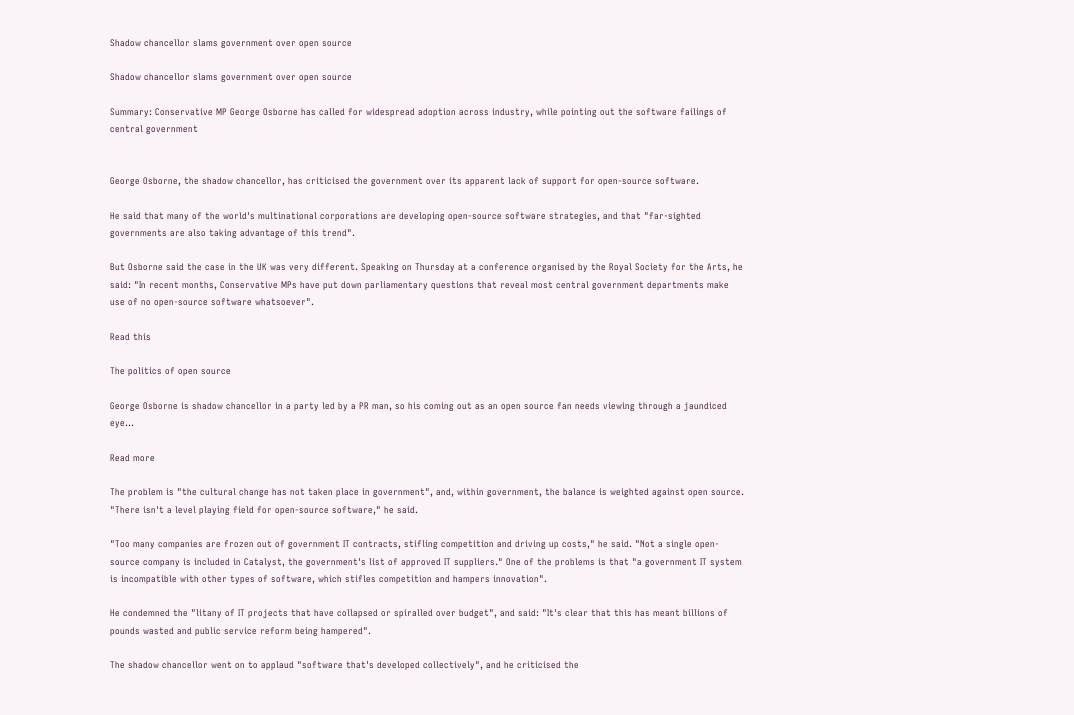Shadow chancellor slams government over open source

Shadow chancellor slams government over open source

Summary: Conservative MP George Osborne has called for widespread adoption across industry, while pointing out the software failings of central government


George Osborne, the shadow chancellor, has criticised the government over its apparent lack of support for open-source software.

He said that many of the world's multinational corporations are developing open-source software strategies, and that "far-sighted governments are also taking advantage of this trend".

But Osborne said the case in the UK was very different. Speaking on Thursday at a conference organised by the Royal Society for the Arts, he said: "In recent months, Conservative MPs have put down parliamentary questions that reveal most central government departments make use of no open-source software whatsoever".

Read this

The politics of open source

George Osborne is shadow chancellor in a party led by a PR man, so his coming out as an open source fan needs viewing through a jaundiced eye...

Read more

The problem is "the cultural change has not taken place in government", and, within government, the balance is weighted against open source. "There isn't a level playing field for open-source software," he said.

"Too many companies are frozen out of government IT contracts, stifling competition and driving up costs," he said. "Not a single open-source company is included in Catalyst, the government's list of approved IT suppliers." One of the problems is that "a government IT system is incompatible with other types of software, which stifles competition and hampers innovation".

He condemned the "litany of IT projects that have collapsed or spiralled over budget", and said: "It's clear that this has meant billions of pounds wasted and public service reform being hampered".

The shadow chancellor went on to applaud "software that's developed collectively", and he criticised the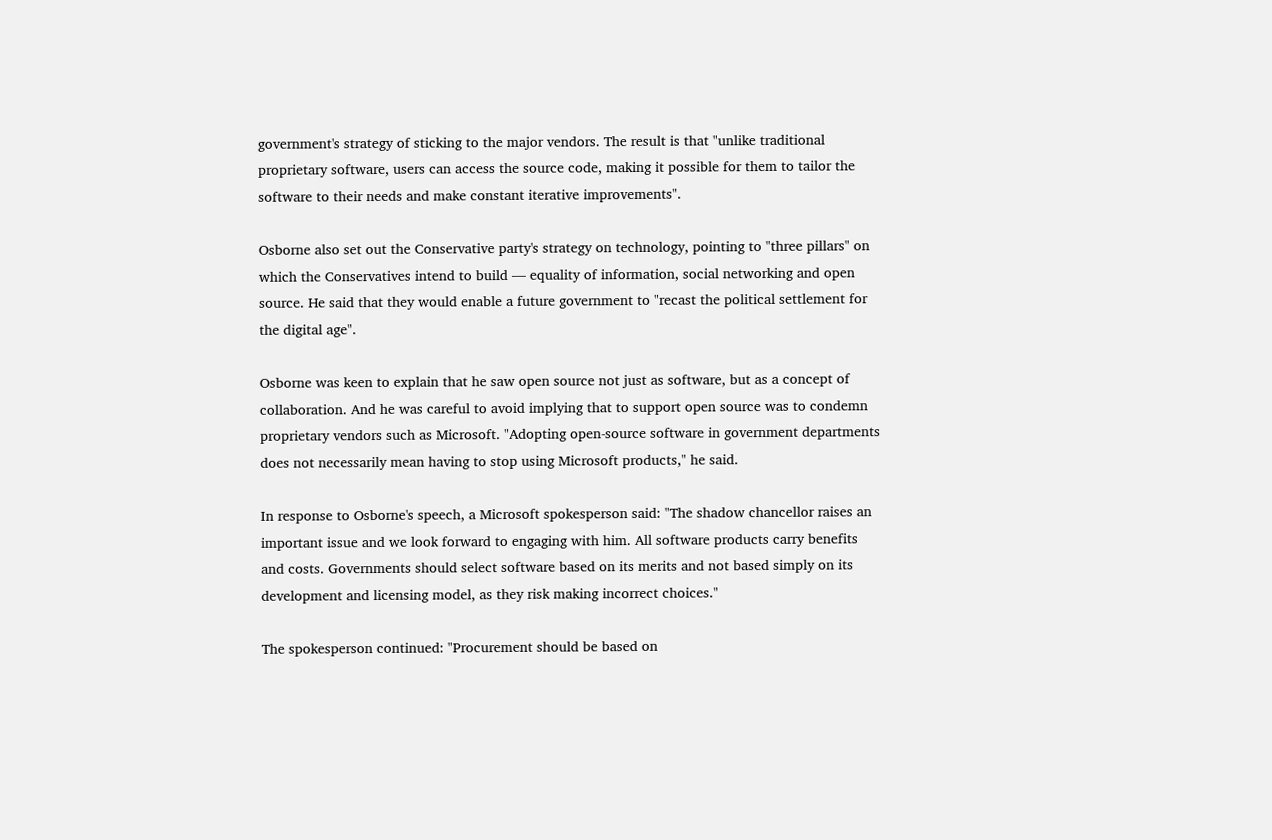government's strategy of sticking to the major vendors. The result is that "unlike traditional proprietary software, users can access the source code, making it possible for them to tailor the software to their needs and make constant iterative improvements".

Osborne also set out the Conservative party's strategy on technology, pointing to "three pillars" on which the Conservatives intend to build — equality of information, social networking and open source. He said that they would enable a future government to "recast the political settlement for the digital age".

Osborne was keen to explain that he saw open source not just as software, but as a concept of collaboration. And he was careful to avoid implying that to support open source was to condemn proprietary vendors such as Microsoft. "Adopting open-source software in government departments does not necessarily mean having to stop using Microsoft products," he said.

In response to Osborne's speech, a Microsoft spokesperson said: "The shadow chancellor raises an important issue and we look forward to engaging with him. All software products carry benefits and costs. Governments should select software based on its merits and not based simply on its development and licensing model, as they risk making incorrect choices."

The spokesperson continued: "Procurement should be based on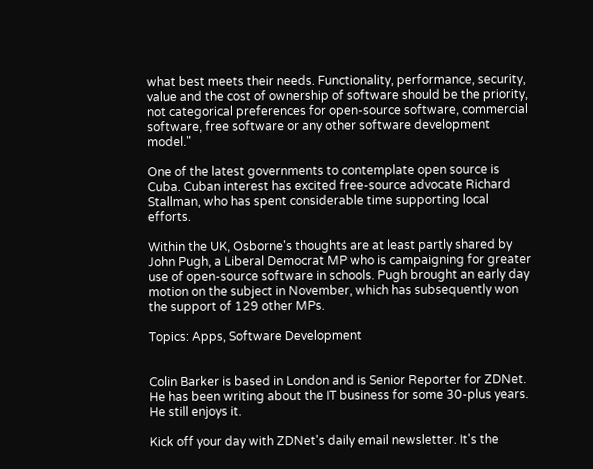what best meets their needs. Functionality, performance, security, value and the cost of ownership of software should be the priority, not categorical preferences for open-source software, commercial software, free software or any other software development model."

One of the latest governments to contemplate open source is Cuba. Cuban interest has excited free-source advocate Richard Stallman, who has spent considerable time supporting local efforts.

Within the UK, Osborne's thoughts are at least partly shared by John Pugh, a Liberal Democrat MP who is campaigning for greater use of open-source software in schools. Pugh brought an early day motion on the subject in November, which has subsequently won the support of 129 other MPs.

Topics: Apps, Software Development


Colin Barker is based in London and is Senior Reporter for ZDNet. He has been writing about the IT business for some 30-plus years. He still enjoys it.

Kick off your day with ZDNet's daily email newsletter. It's the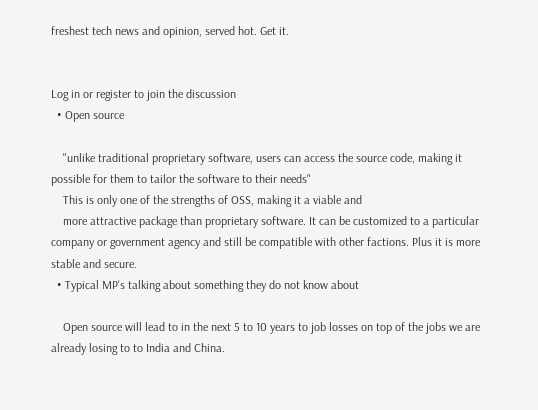freshest tech news and opinion, served hot. Get it.


Log in or register to join the discussion
  • Open source

    "unlike traditional proprietary software, users can access the source code, making it possible for them to tailor the software to their needs"
    This is only one of the strengths of OSS, making it a viable and
    more attractive package than proprietary software. It can be customized to a particular company or government agency and still be compatible with other factions. Plus it is more stable and secure.
  • Typical MP's talking about something they do not know about

    Open source will lead to in the next 5 to 10 years to job losses on top of the jobs we are already losing to to India and China.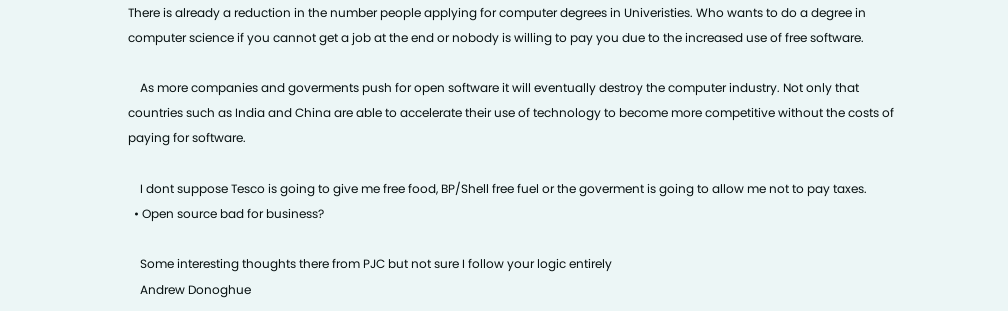There is already a reduction in the number people applying for computer degrees in Univeristies. Who wants to do a degree in computer science if you cannot get a job at the end or nobody is willing to pay you due to the increased use of free software.

    As more companies and goverments push for open software it will eventually destroy the computer industry. Not only that countries such as India and China are able to accelerate their use of technology to become more competitive without the costs of paying for software.

    I dont suppose Tesco is going to give me free food, BP/Shell free fuel or the goverment is going to allow me not to pay taxes.
  • Open source bad for business?

    Some interesting thoughts there from PJC but not sure I follow your logic entirely
    Andrew Donoghue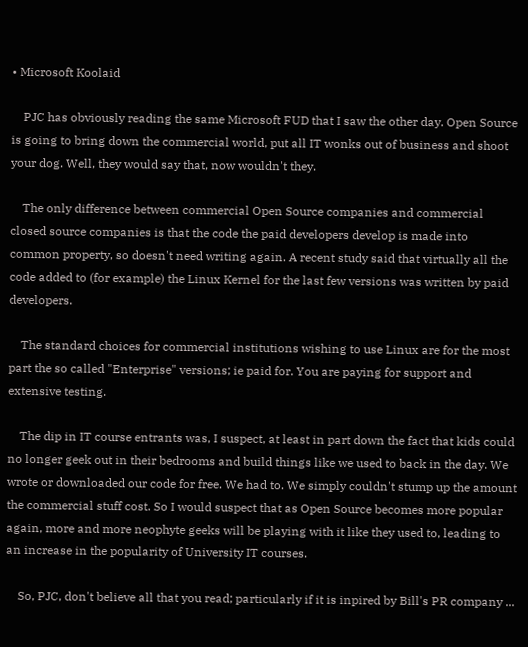• Microsoft Koolaid

    PJC has obviously reading the same Microsoft FUD that I saw the other day. Open Source is going to bring down the commercial world, put all IT wonks out of business and shoot your dog. Well, they would say that, now wouldn't they.

    The only difference between commercial Open Source companies and commercial closed source companies is that the code the paid developers develop is made into common property, so doesn't need writing again. A recent study said that virtually all the code added to (for example) the Linux Kernel for the last few versions was written by paid developers.

    The standard choices for commercial institutions wishing to use Linux are for the most part the so called "Enterprise" versions; ie paid for. You are paying for support and extensive testing.

    The dip in IT course entrants was, I suspect, at least in part down the fact that kids could no longer geek out in their bedrooms and build things like we used to back in the day. We wrote or downloaded our code for free. We had to. We simply couldn't stump up the amount the commercial stuff cost. So I would suspect that as Open Source becomes more popular again, more and more neophyte geeks will be playing with it like they used to, leading to an increase in the popularity of University IT courses.

    So, PJC, don't believe all that you read; particularly if it is inpired by Bill's PR company ...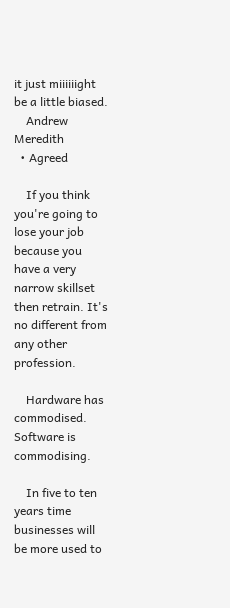it just miiiiiight be a little biased.
    Andrew Meredith
  • Agreed

    If you think you're going to lose your job because you have a very narrow skillset then retrain. It's no different from any other profession.

    Hardware has commodised. Software is commodising.

    In five to ten years time businesses will be more used to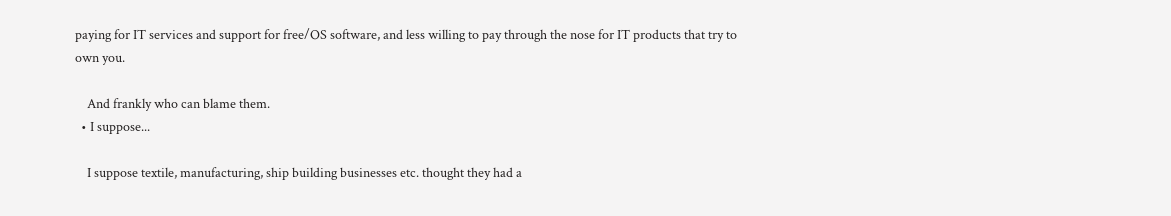paying for IT services and support for free/OS software, and less willing to pay through the nose for IT products that try to own you.

    And frankly who can blame them.
  • I suppose...

    I suppose textile, manufacturing, ship building businesses etc. thought they had a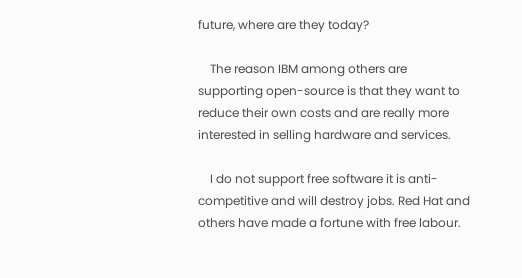future, where are they today?

    The reason IBM among others are supporting open-source is that they want to reduce their own costs and are really more interested in selling hardware and services.

    I do not support free software it is anti-competitive and will destroy jobs. Red Hat and others have made a fortune with free labour.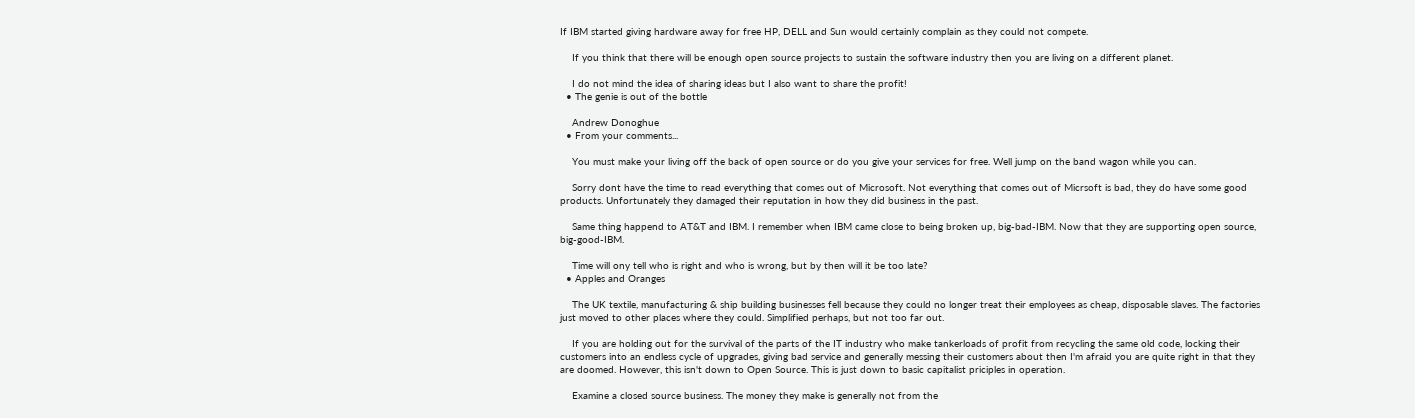If IBM started giving hardware away for free HP, DELL and Sun would certainly complain as they could not compete.

    If you think that there will be enough open source projects to sustain the software industry then you are living on a different planet.

    I do not mind the idea of sharing ideas but I also want to share the profit!
  • The genie is out of the bottle

    Andrew Donoghue
  • From your comments...

    You must make your living off the back of open source or do you give your services for free. Well jump on the band wagon while you can.

    Sorry dont have the time to read everything that comes out of Microsoft. Not everything that comes out of Micrsoft is bad, they do have some good products. Unfortunately they damaged their reputation in how they did business in the past.

    Same thing happend to AT&T and IBM. I remember when IBM came close to being broken up, big-bad-IBM. Now that they are supporting open source, big-good-IBM.

    Time will ony tell who is right and who is wrong, but by then will it be too late?
  • Apples and Oranges

    The UK textile, manufacturing & ship building businesses fell because they could no longer treat their employees as cheap, disposable slaves. The factories just moved to other places where they could. Simplified perhaps, but not too far out.

    If you are holding out for the survival of the parts of the IT industry who make tankerloads of profit from recycling the same old code, locking their customers into an endless cycle of upgrades, giving bad service and generally messing their customers about then I'm afraid you are quite right in that they are doomed. However, this isn't down to Open Source. This is just down to basic capitalist priciples in operation.

    Examine a closed source business. The money they make is generally not from the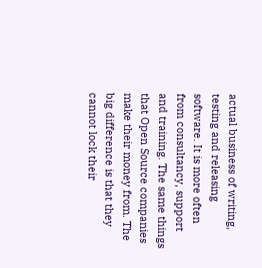actual business of writing, testing and releasing software. It is more often from consultancy, support and training. The same things that Open Source companies make their money from. The big difference is that they cannot lock their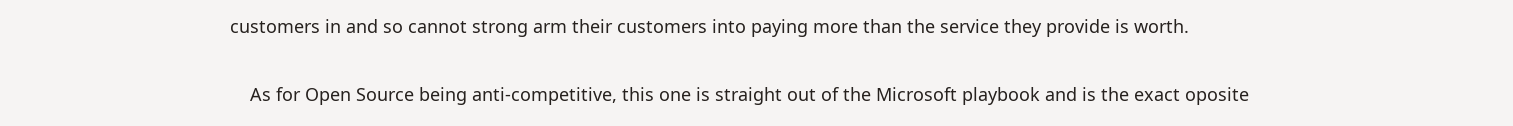customers in and so cannot strong arm their customers into paying more than the service they provide is worth.

    As for Open Source being anti-competitive, this one is straight out of the Microsoft playbook and is the exact oposite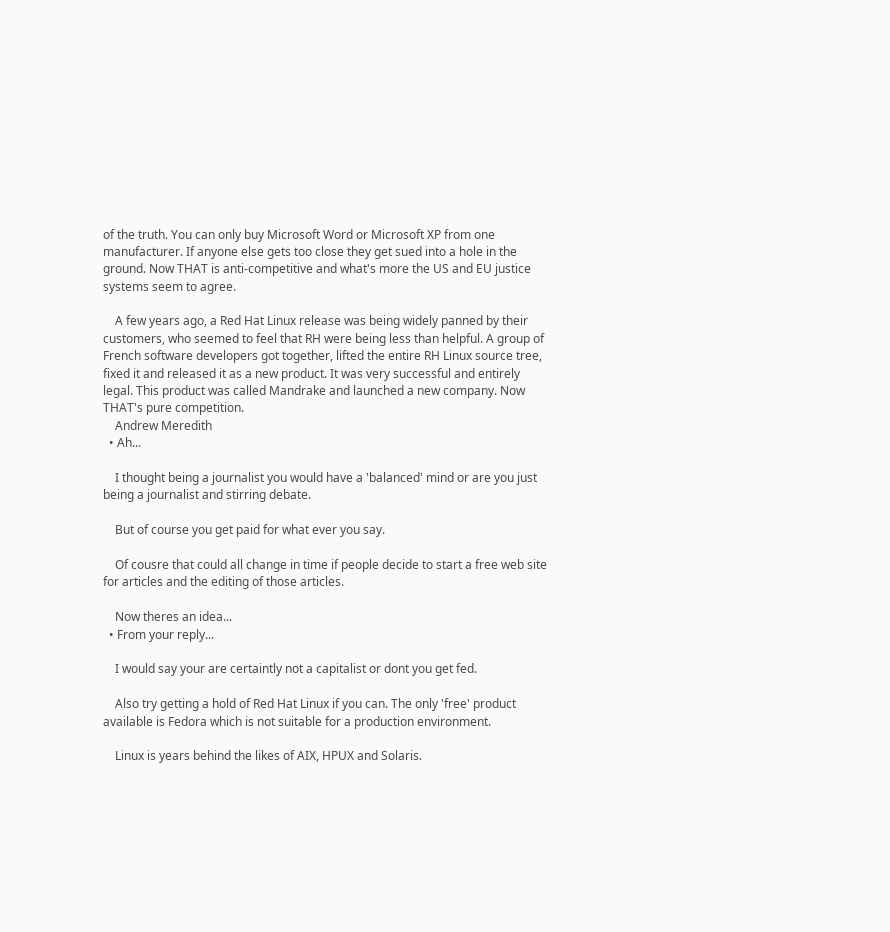of the truth. You can only buy Microsoft Word or Microsoft XP from one manufacturer. If anyone else gets too close they get sued into a hole in the ground. Now THAT is anti-competitive and what's more the US and EU justice systems seem to agree.

    A few years ago, a Red Hat Linux release was being widely panned by their customers, who seemed to feel that RH were being less than helpful. A group of French software developers got together, lifted the entire RH Linux source tree, fixed it and released it as a new product. It was very successful and entirely legal. This product was called Mandrake and launched a new company. Now THAT's pure competition.
    Andrew Meredith
  • Ah...

    I thought being a journalist you would have a 'balanced' mind or are you just being a journalist and stirring debate.

    But of course you get paid for what ever you say.

    Of cousre that could all change in time if people decide to start a free web site for articles and the editing of those articles.

    Now theres an idea...
  • From your reply...

    I would say your are certaintly not a capitalist or dont you get fed.

    Also try getting a hold of Red Hat Linux if you can. The only 'free' product available is Fedora which is not suitable for a production environment.

    Linux is years behind the likes of AIX, HPUX and Solaris.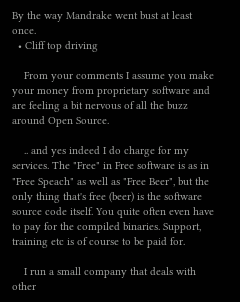By the way Mandrake went bust at least once.
  • Cliff top driving

    From your comments I assume you make your money from proprietary software and are feeling a bit nervous of all the buzz around Open Source.

    .. and yes indeed I do charge for my services. The "Free" in Free software is as in "Free Speach" as well as "Free Beer", but the only thing that's free (beer) is the software source code itself. You quite often even have to pay for the compiled binaries. Support, training etc is of course to be paid for.

    I run a small company that deals with other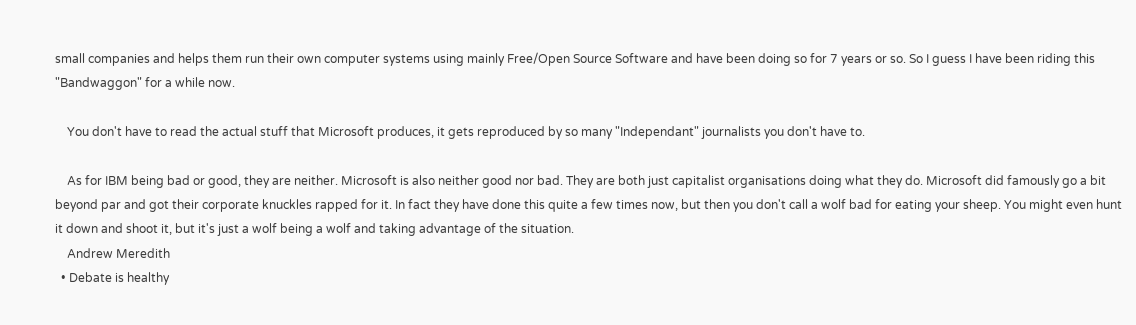small companies and helps them run their own computer systems using mainly Free/Open Source Software and have been doing so for 7 years or so. So I guess I have been riding this "Bandwaggon" for a while now.

    You don't have to read the actual stuff that Microsoft produces, it gets reproduced by so many "Independant" journalists you don't have to.

    As for IBM being bad or good, they are neither. Microsoft is also neither good nor bad. They are both just capitalist organisations doing what they do. Microsoft did famously go a bit beyond par and got their corporate knuckles rapped for it. In fact they have done this quite a few times now, but then you don't call a wolf bad for eating your sheep. You might even hunt it down and shoot it, but it's just a wolf being a wolf and taking advantage of the situation.
    Andrew Meredith
  • Debate is healthy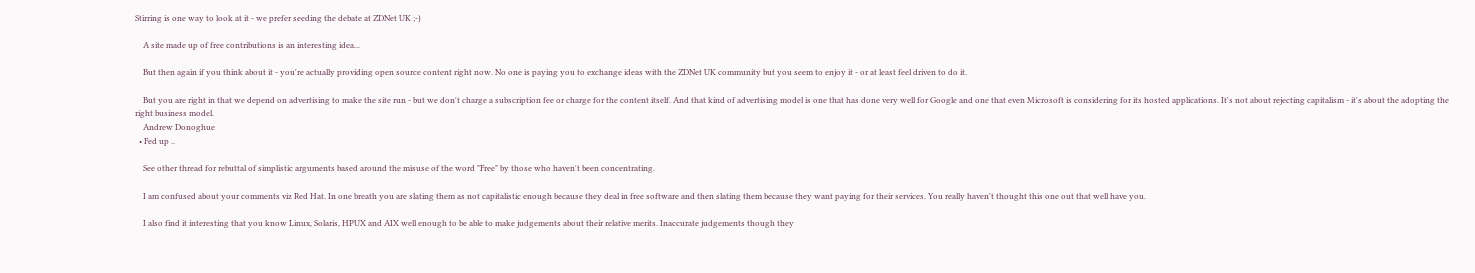Stirring is one way to look at it - we prefer seeding the debate at ZDNet UK ;-)

    A site made up of free contributions is an interesting idea...

    But then again if you think about it - you're actually providing open source content right now. No one is paying you to exchange ideas with the ZDNet UK community but you seem to enjoy it - or at least feel driven to do it.

    But you are right in that we depend on advertising to make the site run - but we don't charge a subscription fee or charge for the content itself. And that kind of advertising model is one that has done very well for Google and one that even Microsoft is considering for its hosted applications. It's not about rejecting capitalism - it's about the adopting the right business model.
    Andrew Donoghue
  • Fed up ..

    See other thread for rebuttal of simplistic arguments based around the misuse of the word "Free" by those who haven't been concentrating.

    I am confused about your comments viz Red Hat. In one breath you are slating them as not capitalistic enough because they deal in free software and then slating them because they want paying for their services. You really haven't thought this one out that well have you.

    I also find it interesting that you know Linux, Solaris, HPUX and AIX well enough to be able to make judgements about their relative merits. Inaccurate judgements though they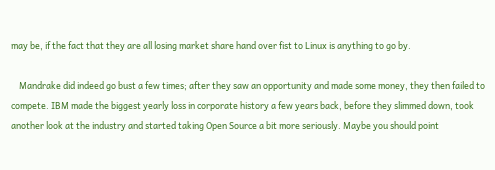may be, if the fact that they are all losing market share hand over fist to Linux is anything to go by.

    Mandrake did indeed go bust a few times; after they saw an opportunity and made some money, they then failed to compete. IBM made the biggest yearly loss in corporate history a few years back, before they slimmed down, took another look at the industry and started taking Open Source a bit more seriously. Maybe you should point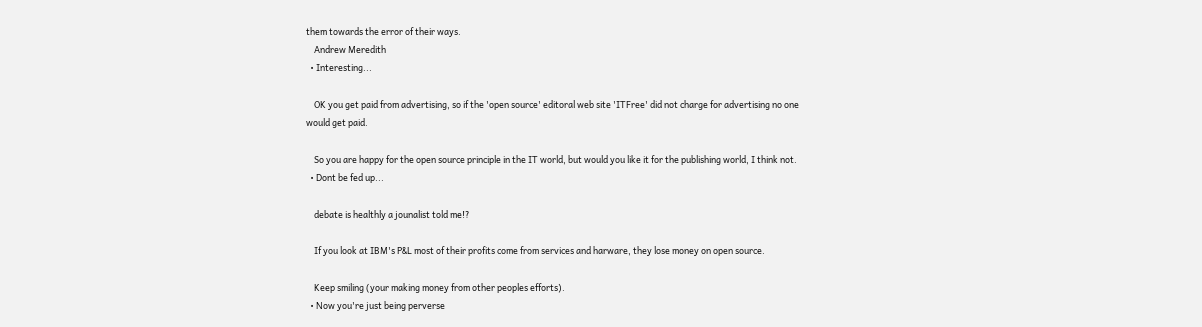them towards the error of their ways.
    Andrew Meredith
  • Interesting...

    OK you get paid from advertising, so if the 'open source' editoral web site 'ITFree' did not charge for advertising no one would get paid.

    So you are happy for the open source principle in the IT world, but would you like it for the publishing world, I think not.
  • Dont be fed up...

    debate is healthly a jounalist told me!?

    If you look at IBM's P&L most of their profits come from services and harware, they lose money on open source.

    Keep smiling (your making money from other peoples efforts).
  • Now you're just being perverse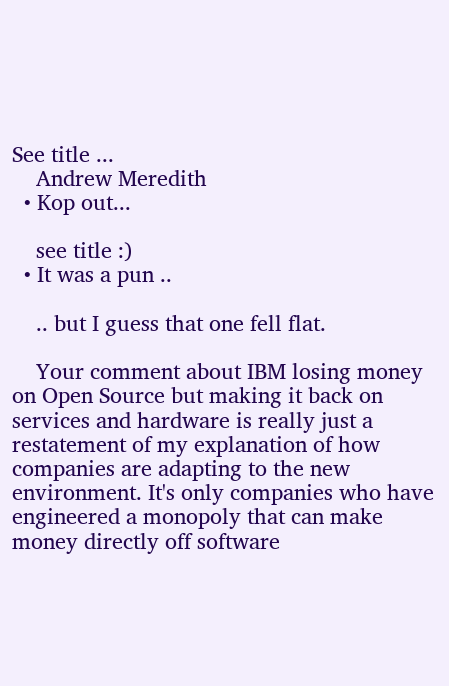See title ...
    Andrew Meredith
  • Kop out...

    see title :)
  • It was a pun ..

    .. but I guess that one fell flat.

    Your comment about IBM losing money on Open Source but making it back on services and hardware is really just a restatement of my explanation of how companies are adapting to the new environment. It's only companies who have engineered a monopoly that can make money directly off software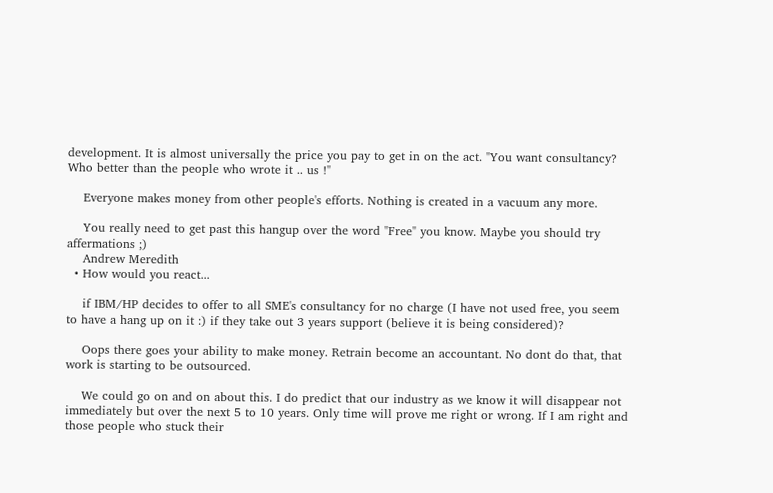development. It is almost universally the price you pay to get in on the act. "You want consultancy? Who better than the people who wrote it .. us !"

    Everyone makes money from other people's efforts. Nothing is created in a vacuum any more.

    You really need to get past this hangup over the word "Free" you know. Maybe you should try affermations ;)
    Andrew Meredith
  • How would you react...

    if IBM/HP decides to offer to all SME's consultancy for no charge (I have not used free, you seem to have a hang up on it :) if they take out 3 years support (believe it is being considered)?

    Oops there goes your ability to make money. Retrain become an accountant. No dont do that, that work is starting to be outsourced.

    We could go on and on about this. I do predict that our industry as we know it will disappear not immediately but over the next 5 to 10 years. Only time will prove me right or wrong. If I am right and those people who stuck their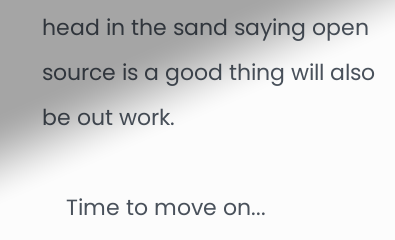head in the sand saying open source is a good thing will also be out work.

    Time to move on...